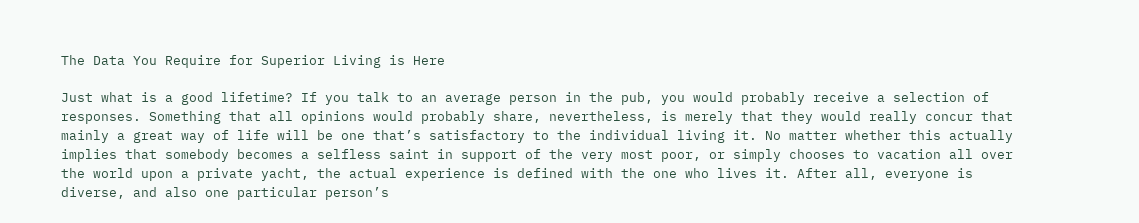The Data You Require for Superior Living is Here

Just what is a good lifetime? If you talk to an average person in the pub, you would probably receive a selection of responses. Something that all opinions would probably share, nevertheless, is merely that they would really concur that mainly a great way of life will be one that’s satisfactory to the individual living it. No matter whether this actually implies that somebody becomes a selfless saint in support of the very most poor, or simply chooses to vacation all over the world upon a private yacht, the actual experience is defined with the one who lives it. After all, everyone is diverse, and also one particular person’s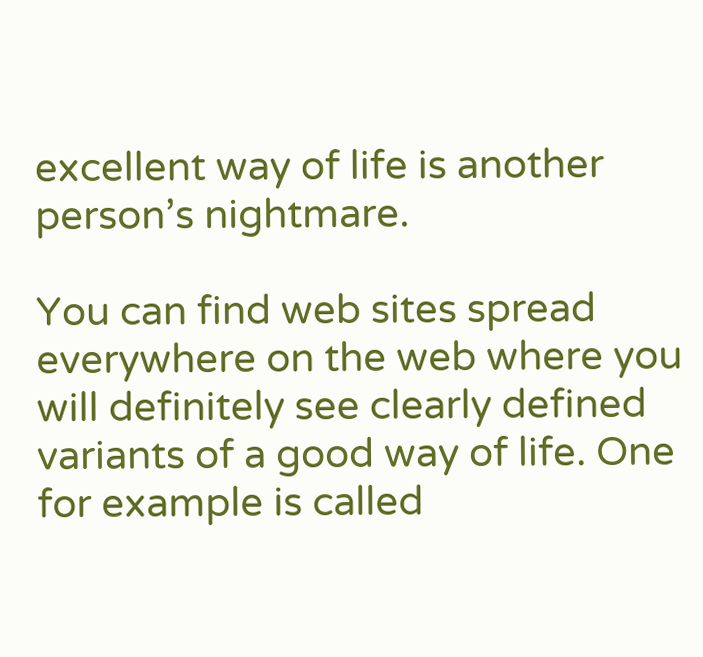excellent way of life is another person’s nightmare.

You can find web sites spread everywhere on the web where you will definitely see clearly defined variants of a good way of life. One for example is called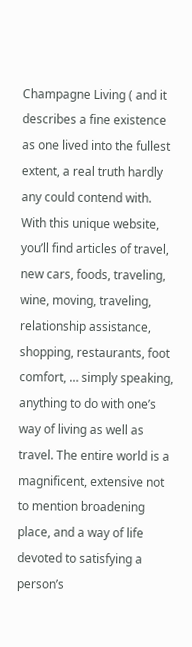Champagne Living ( and it describes a fine existence as one lived into the fullest extent, a real truth hardly any could contend with. With this unique website, you’ll find articles of travel, new cars, foods, traveling, wine, moving, traveling, relationship assistance, shopping, restaurants, foot comfort, … simply speaking, anything to do with one’s way of living as well as travel. The entire world is a magnificent, extensive not to mention broadening place, and a way of life devoted to satisfying a person’s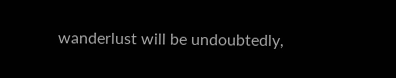wanderlust will be undoubtedly,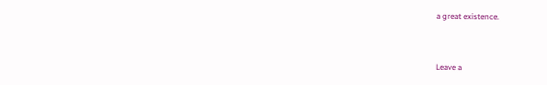a great existence.


Leave a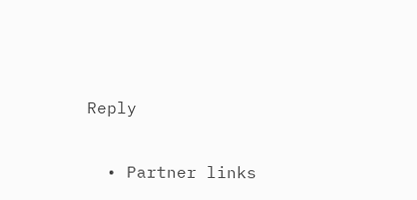Reply

  • Partner links